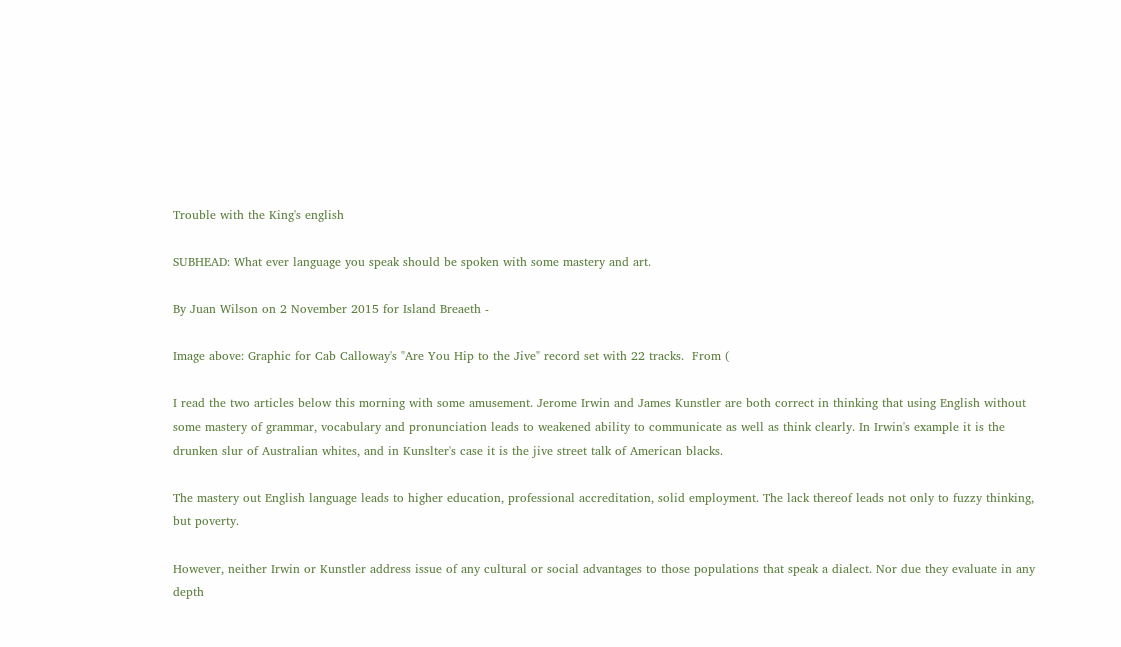Trouble with the King's english

SUBHEAD: What ever language you speak should be spoken with some mastery and art.

By Juan Wilson on 2 November 2015 for Island Breaeth -

Image above: Graphic for Cab Calloway's "Are You Hip to the Jive" record set with 22 tracks.  From (

I read the two articles below this morning with some amusement. Jerome Irwin and James Kunstler are both correct in thinking that using English without some mastery of grammar, vocabulary and pronunciation leads to weakened ability to communicate as well as think clearly. In Irwin's example it is the drunken slur of Australian whites, and in Kunslter's case it is the jive street talk of American blacks.

The mastery out English language leads to higher education, professional accreditation, solid employment. The lack thereof leads not only to fuzzy thinking, but poverty.

However, neither Irwin or Kunstler address issue of any cultural or social advantages to those populations that speak a dialect. Nor due they evaluate in any depth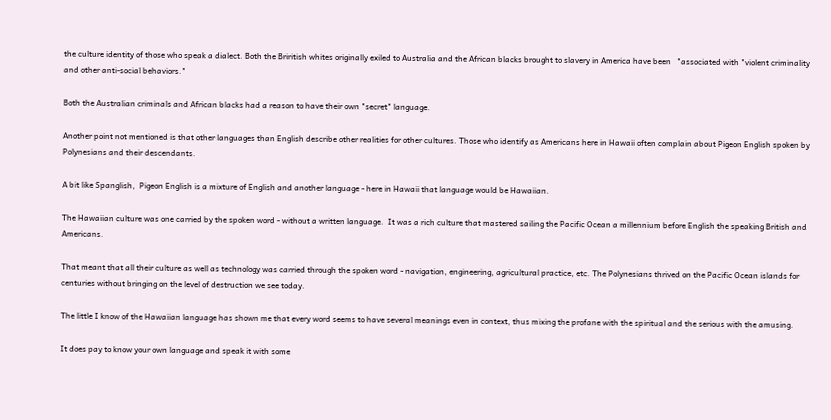the culture identity of those who speak a dialect. Both the Briritish whites originally exiled to Australia and the African blacks brought to slavery in America have been   "associated with "violent criminality and other anti-social behaviors."

Both the Australian criminals and African blacks had a reason to have their own "secret" language.

Another point not mentioned is that other languages than English describe other realities for other cultures. Those who identify as Americans here in Hawaii often complain about Pigeon English spoken by Polynesians and their descendants.

A bit like Spanglish,  Pigeon English is a mixture of English and another language - here in Hawaii that language would be Hawaiian.

The Hawaiian culture was one carried by the spoken word - without a written language.  It was a rich culture that mastered sailing the Pacific Ocean a millennium before English the speaking British and Americans.

That meant that all their culture as well as technology was carried through the spoken word - navigation, engineering, agricultural practice, etc. The Polynesians thrived on the Pacific Ocean islands for centuries without bringing on the level of destruction we see today.

The little I know of the Hawaiian language has shown me that every word seems to have several meanings even in context, thus mixing the profane with the spiritual and the serious with the amusing.

It does pay to know your own language and speak it with some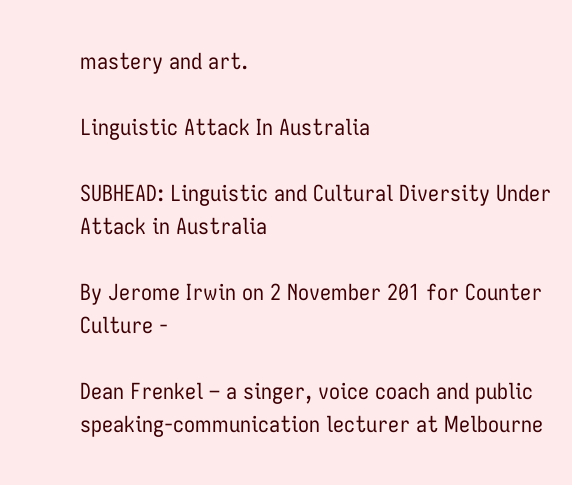mastery and art.

Linguistic Attack In Australia

SUBHEAD: Linguistic and Cultural Diversity Under Attack in Australia

By Jerome Irwin on 2 November 201 for Counter Culture -

Dean Frenkel – a singer, voice coach and public speaking-communication lecturer at Melbourne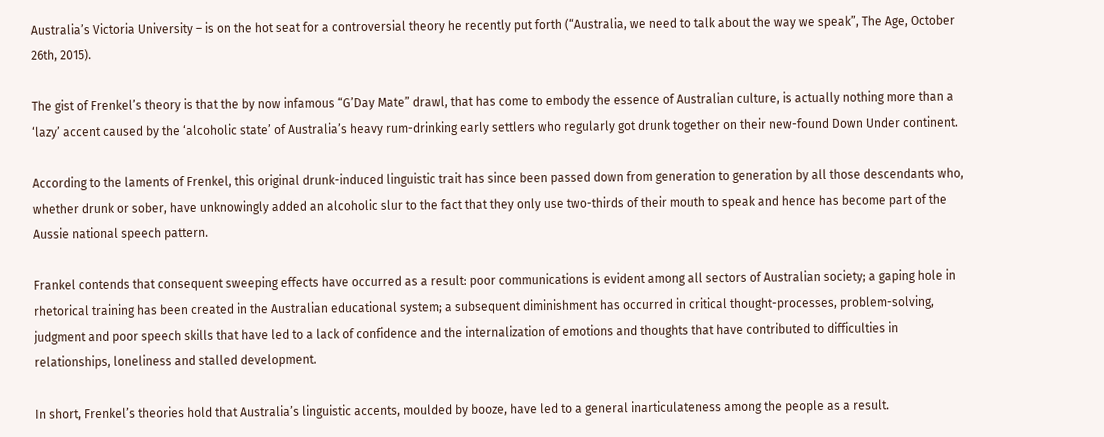Australia’s Victoria University – is on the hot seat for a controversial theory he recently put forth (“Australia, we need to talk about the way we speak”, The Age, October 26th, 2015).

The gist of Frenkel’s theory is that the by now infamous “G’Day Mate” drawl, that has come to embody the essence of Australian culture, is actually nothing more than a ‘lazy’ accent caused by the ‘alcoholic state’ of Australia’s heavy rum-drinking early settlers who regularly got drunk together on their new-found Down Under continent.

According to the laments of Frenkel, this original drunk-induced linguistic trait has since been passed down from generation to generation by all those descendants who, whether drunk or sober, have unknowingly added an alcoholic slur to the fact that they only use two-thirds of their mouth to speak and hence has become part of the Aussie national speech pattern.

Frankel contends that consequent sweeping effects have occurred as a result: poor communications is evident among all sectors of Australian society; a gaping hole in rhetorical training has been created in the Australian educational system; a subsequent diminishment has occurred in critical thought-processes, problem-solving, judgment and poor speech skills that have led to a lack of confidence and the internalization of emotions and thoughts that have contributed to difficulties in relationships, loneliness and stalled development.

In short, Frenkel’s theories hold that Australia’s linguistic accents, moulded by booze, have led to a general inarticulateness among the people as a result.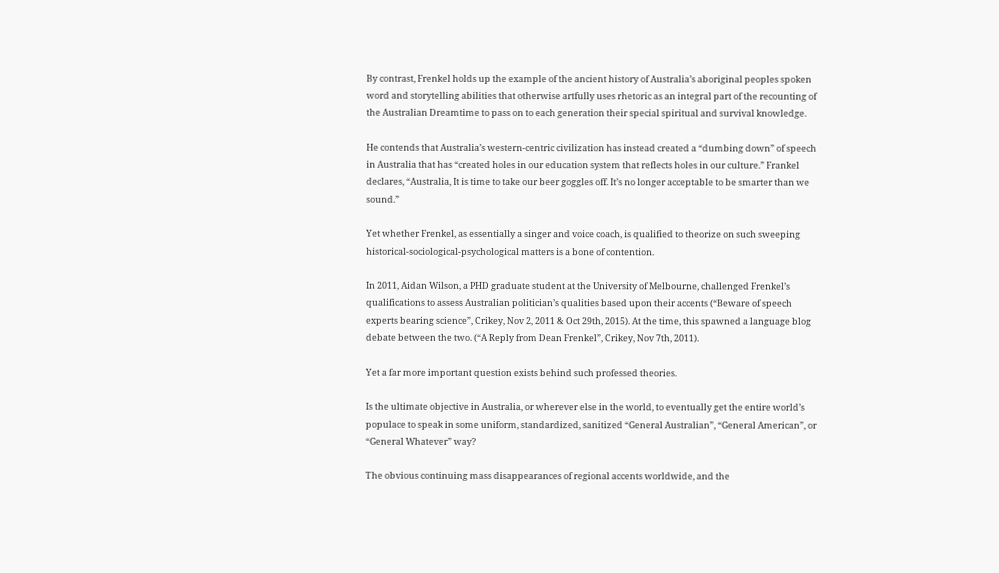By contrast, Frenkel holds up the example of the ancient history of Australia’s aboriginal peoples spoken word and storytelling abilities that otherwise artfully uses rhetoric as an integral part of the recounting of the Australian Dreamtime to pass on to each generation their special spiritual and survival knowledge.

He contends that Australia’s western-centric civilization has instead created a “dumbing down” of speech in Australia that has “created holes in our education system that reflects holes in our culture.” Frankel declares, “Australia, It is time to take our beer goggles off. It’s no longer acceptable to be smarter than we sound.”

Yet whether Frenkel, as essentially a singer and voice coach, is qualified to theorize on such sweeping historical-sociological-psychological matters is a bone of contention.

In 2011, Aidan Wilson, a PHD graduate student at the University of Melbourne, challenged Frenkel’s qualifications to assess Australian politician’s qualities based upon their accents (“Beware of speech experts bearing science”, Crikey, Nov 2, 2011 & Oct 29th, 2015). At the time, this spawned a language blog debate between the two. (“A Reply from Dean Frenkel”, Crikey, Nov 7th, 2011).

Yet a far more important question exists behind such professed theories.

Is the ultimate objective in Australia, or wherever else in the world, to eventually get the entire world’s populace to speak in some uniform, standardized, sanitized “General Australian”, “General American”, or “General Whatever” way?

The obvious continuing mass disappearances of regional accents worldwide, and the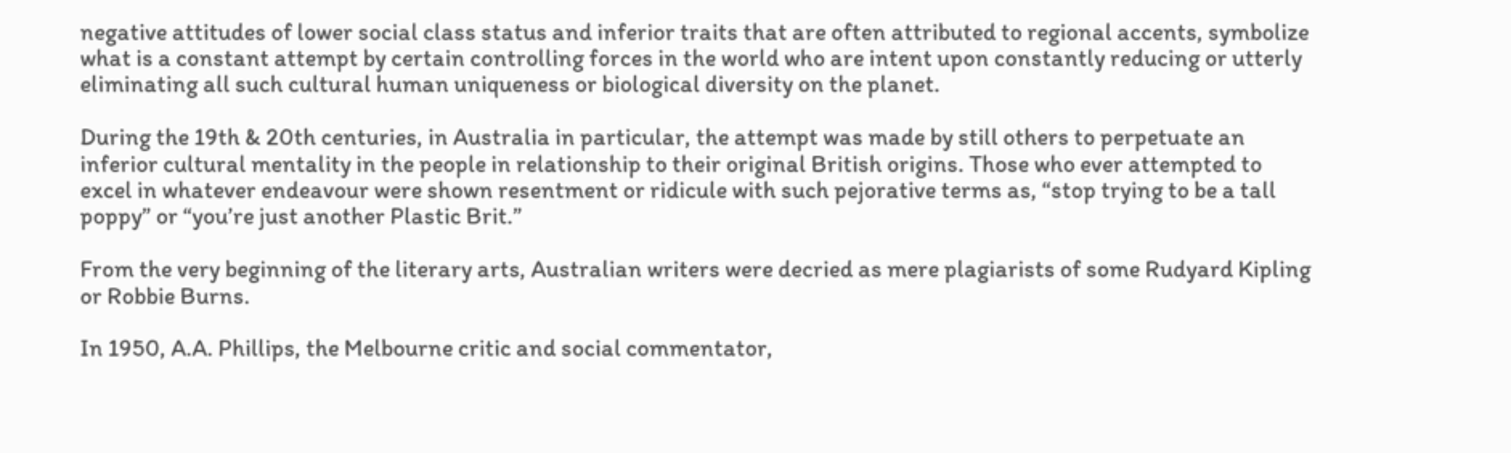negative attitudes of lower social class status and inferior traits that are often attributed to regional accents, symbolize what is a constant attempt by certain controlling forces in the world who are intent upon constantly reducing or utterly eliminating all such cultural human uniqueness or biological diversity on the planet.

During the 19th & 20th centuries, in Australia in particular, the attempt was made by still others to perpetuate an inferior cultural mentality in the people in relationship to their original British origins. Those who ever attempted to excel in whatever endeavour were shown resentment or ridicule with such pejorative terms as, “stop trying to be a tall poppy” or “you’re just another Plastic Brit.”

From the very beginning of the literary arts, Australian writers were decried as mere plagiarists of some Rudyard Kipling or Robbie Burns.

In 1950, A.A. Phillips, the Melbourne critic and social commentator,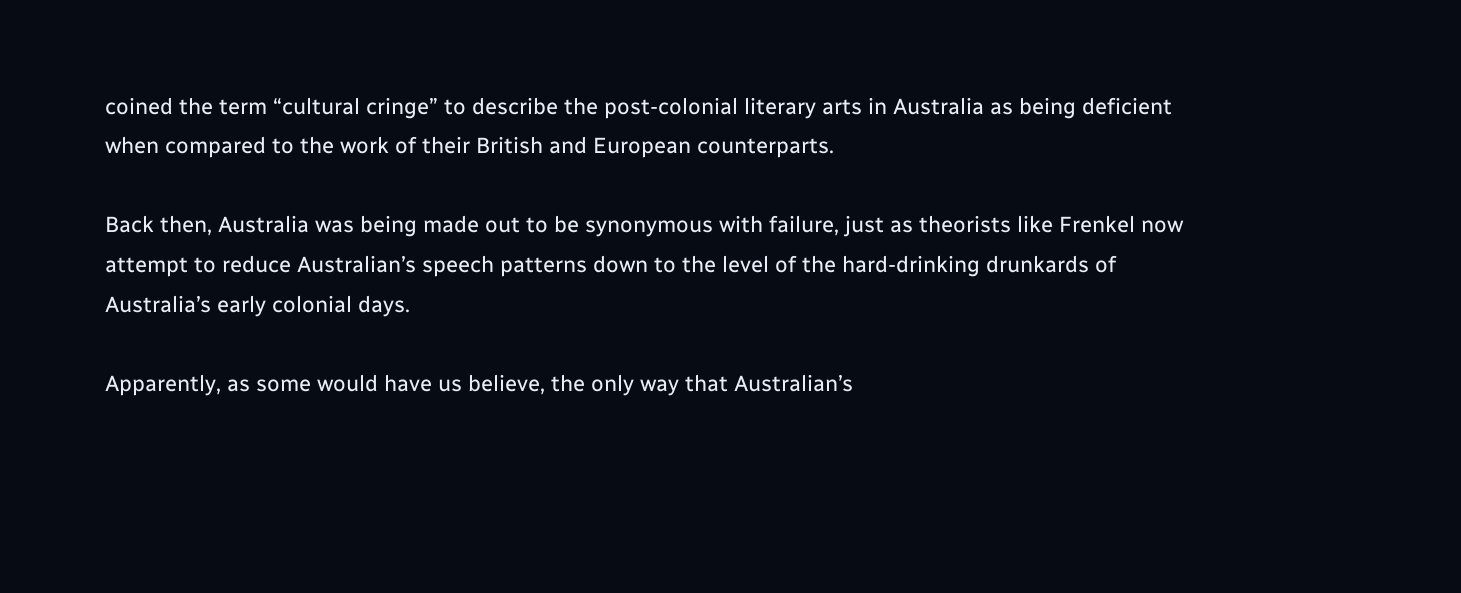coined the term “cultural cringe” to describe the post-colonial literary arts in Australia as being deficient when compared to the work of their British and European counterparts.

Back then, Australia was being made out to be synonymous with failure, just as theorists like Frenkel now attempt to reduce Australian’s speech patterns down to the level of the hard-drinking drunkards of Australia’s early colonial days.

Apparently, as some would have us believe, the only way that Australian’s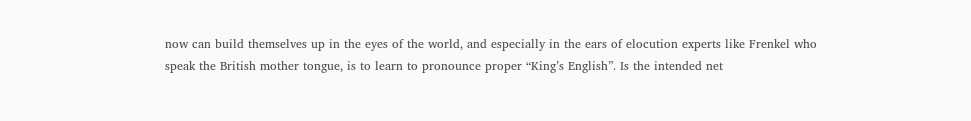now can build themselves up in the eyes of the world, and especially in the ears of elocution experts like Frenkel who speak the British mother tongue, is to learn to pronounce proper “King’s English”. Is the intended net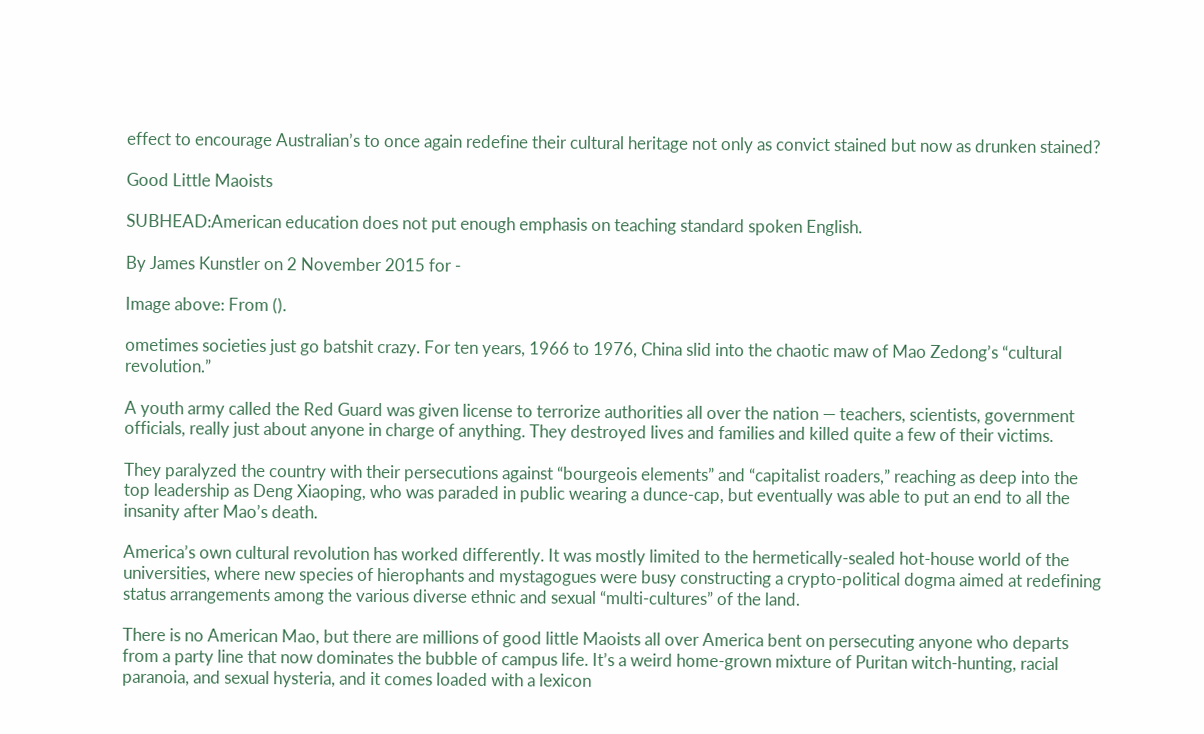effect to encourage Australian’s to once again redefine their cultural heritage not only as convict stained but now as drunken stained?

Good Little Maoists

SUBHEAD:American education does not put enough emphasis on teaching standard spoken English.

By James Kunstler on 2 November 2015 for -

Image above: From ().

ometimes societies just go batshit crazy. For ten years, 1966 to 1976, China slid into the chaotic maw of Mao Zedong’s “cultural revolution.”

A youth army called the Red Guard was given license to terrorize authorities all over the nation — teachers, scientists, government officials, really just about anyone in charge of anything. They destroyed lives and families and killed quite a few of their victims.

They paralyzed the country with their persecutions against “bourgeois elements” and “capitalist roaders,” reaching as deep into the top leadership as Deng Xiaoping, who was paraded in public wearing a dunce-cap, but eventually was able to put an end to all the insanity after Mao’s death.

America’s own cultural revolution has worked differently. It was mostly limited to the hermetically-sealed hot-house world of the universities, where new species of hierophants and mystagogues were busy constructing a crypto-political dogma aimed at redefining status arrangements among the various diverse ethnic and sexual “multi-cultures” of the land.

There is no American Mao, but there are millions of good little Maoists all over America bent on persecuting anyone who departs from a party line that now dominates the bubble of campus life. It’s a weird home-grown mixture of Puritan witch-hunting, racial paranoia, and sexual hysteria, and it comes loaded with a lexicon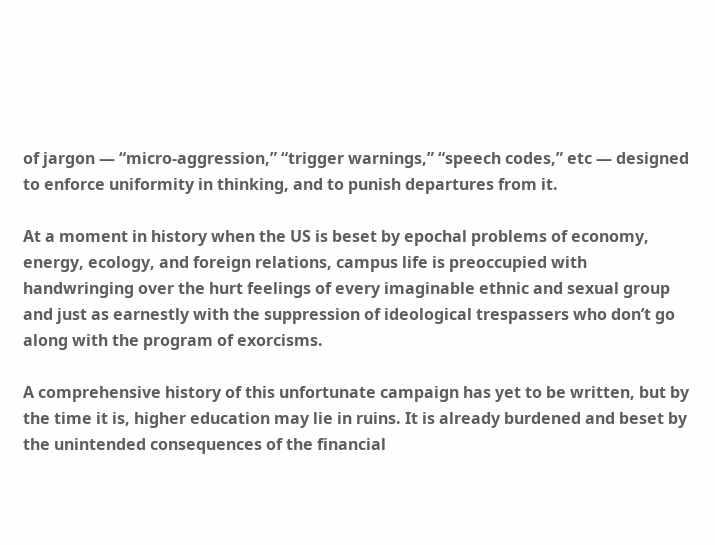of jargon — “micro-aggression,” “trigger warnings,” “speech codes,” etc — designed to enforce uniformity in thinking, and to punish departures from it.

At a moment in history when the US is beset by epochal problems of economy, energy, ecology, and foreign relations, campus life is preoccupied with handwringing over the hurt feelings of every imaginable ethnic and sexual group and just as earnestly with the suppression of ideological trespassers who don’t go along with the program of exorcisms.

A comprehensive history of this unfortunate campaign has yet to be written, but by the time it is, higher education may lie in ruins. It is already burdened and beset by the unintended consequences of the financial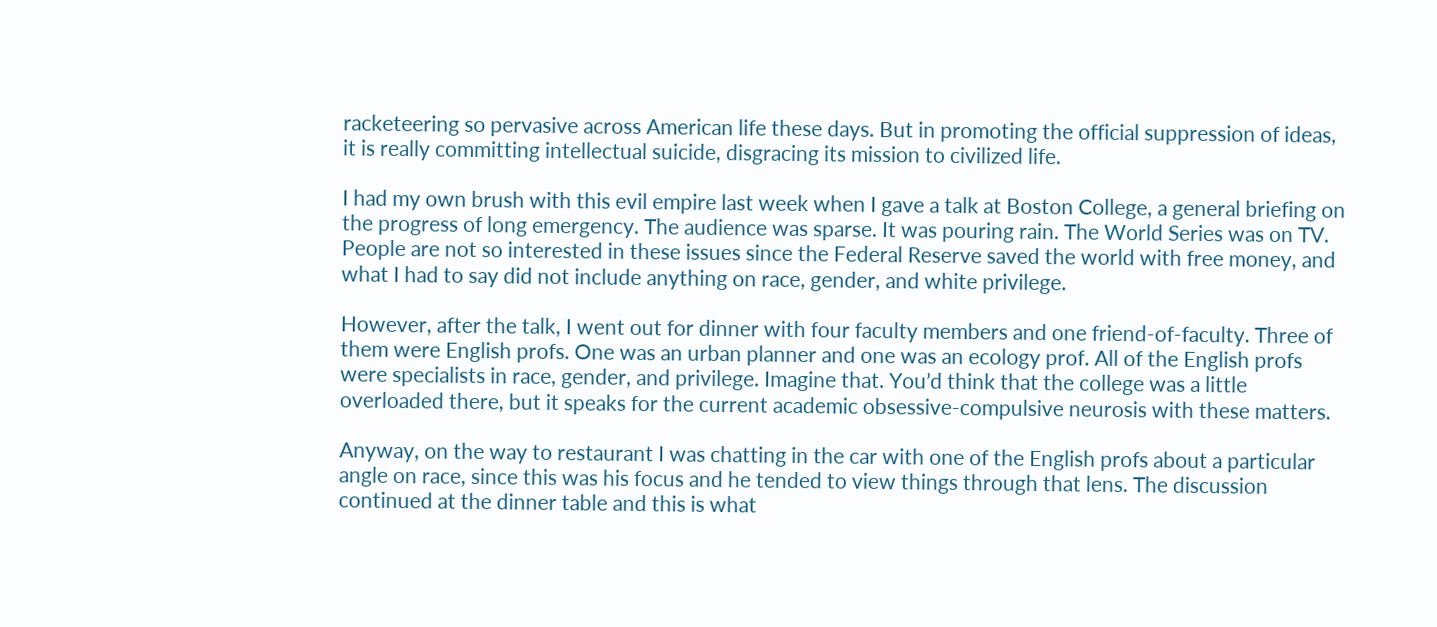racketeering so pervasive across American life these days. But in promoting the official suppression of ideas, it is really committing intellectual suicide, disgracing its mission to civilized life.

I had my own brush with this evil empire last week when I gave a talk at Boston College, a general briefing on the progress of long emergency. The audience was sparse. It was pouring rain. The World Series was on TV. People are not so interested in these issues since the Federal Reserve saved the world with free money, and what I had to say did not include anything on race, gender, and white privilege.

However, after the talk, I went out for dinner with four faculty members and one friend-of-faculty. Three of them were English profs. One was an urban planner and one was an ecology prof. All of the English profs were specialists in race, gender, and privilege. Imagine that. You’d think that the college was a little overloaded there, but it speaks for the current academic obsessive-compulsive neurosis with these matters.

Anyway, on the way to restaurant I was chatting in the car with one of the English profs about a particular angle on race, since this was his focus and he tended to view things through that lens. The discussion continued at the dinner table and this is what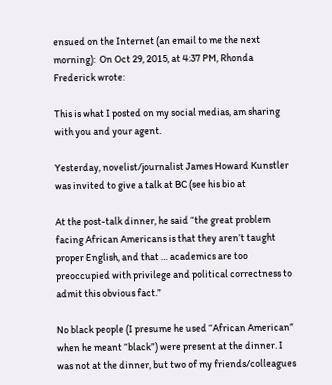ensued on the Internet (an email to me the next morning):  On Oct 29, 2015, at 4:37 PM, Rhonda Frederick wrote:

This is what I posted on my social medias, am sharing with you and your agent.

Yesterday, novelist/journalist James Howard Kunstler was invited to give a talk at BC (see his bio at

At the post-talk dinner, he said “the great problem facing African Americans is that they aren’t taught proper English, and that … academics are too preoccupied with privilege and political correctness to admit this obvious fact.”

No black people (I presume he used “African American” when he meant “black”) were present at the dinner. I was not at the dinner, but two of my friends/colleagues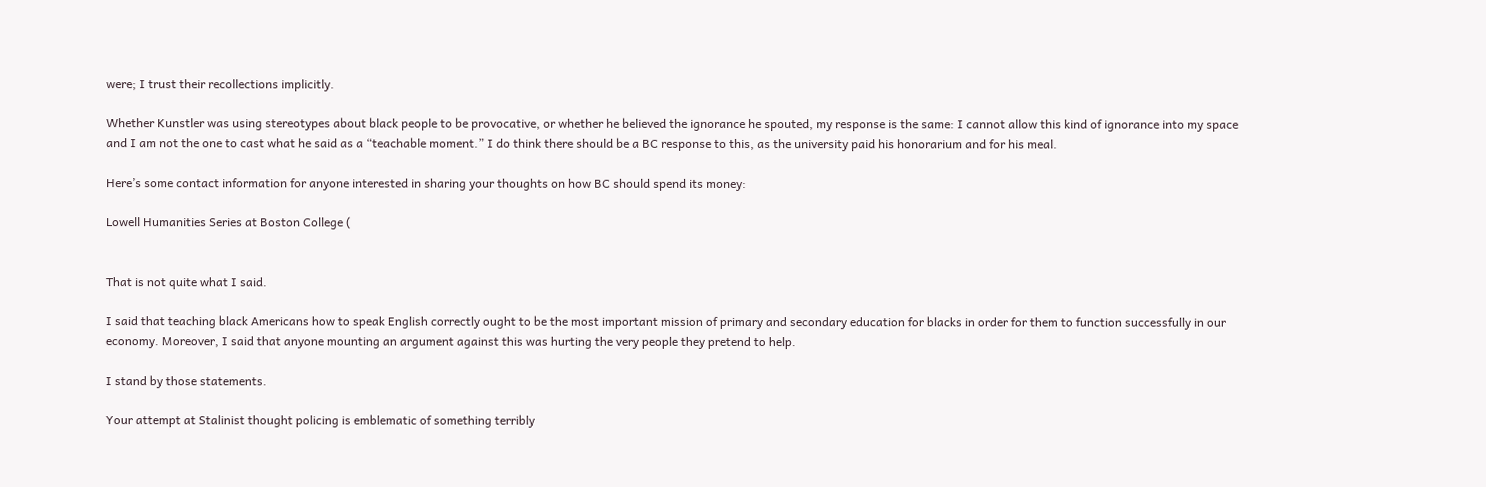were; I trust their recollections implicitly.

Whether Kunstler was using stereotypes about black people to be provocative, or whether he believed the ignorance he spouted, my response is the same: I cannot allow this kind of ignorance into my space and I am not the one to cast what he said as a “teachable moment.” I do think there should be a BC response to this, as the university paid his honorarium and for his meal.

Here’s some contact information for anyone interested in sharing your thoughts on how BC should spend its money:

Lowell Humanities Series at Boston College (


That is not quite what I said.

I said that teaching black Americans how to speak English correctly ought to be the most important mission of primary and secondary education for blacks in order for them to function successfully in our economy. Moreover, I said that anyone mounting an argument against this was hurting the very people they pretend to help.

I stand by those statements.

Your attempt at Stalinist thought policing is emblematic of something terribly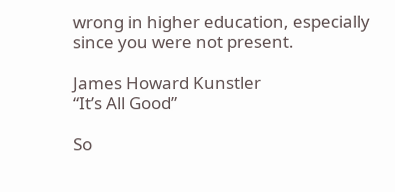wrong in higher education, especially since you were not present.

James Howard Kunstler
“It’s All Good”

So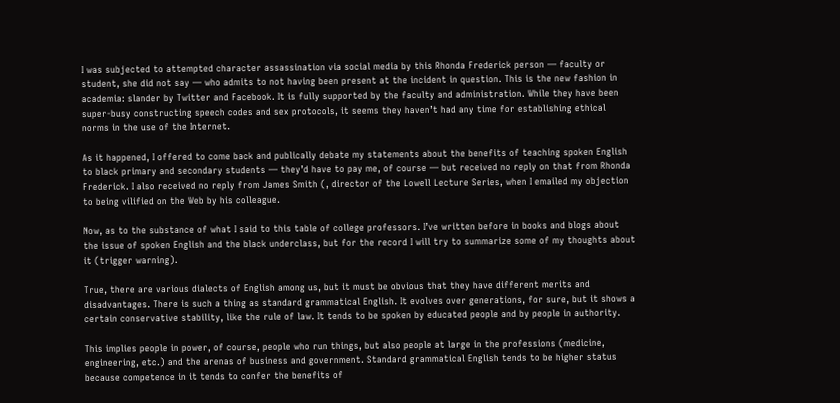I was subjected to attempted character assassination via social media by this Rhonda Frederick person — faculty or student, she did not say — who admits to not having been present at the incident in question. This is the new fashion in academia: slander by Twitter and Facebook. It is fully supported by the faculty and administration. While they have been super-busy constructing speech codes and sex protocols, it seems they haven’t had any time for establishing ethical norms in the use of the Internet.

As it happened, I offered to come back and publically debate my statements about the benefits of teaching spoken English to black primary and secondary students — they’d have to pay me, of course — but received no reply on that from Rhonda Frederick. I also received no reply from James Smith (, director of the Lowell Lecture Series, when I emailed my objection to being vilified on the Web by his colleague.

Now, as to the substance of what I said to this table of college professors. I’ve written before in books and blogs about the issue of spoken English and the black underclass, but for the record I will try to summarize some of my thoughts about it (trigger warning).

True, there are various dialects of English among us, but it must be obvious that they have different merits and disadvantages. There is such a thing as standard grammatical English. It evolves over generations, for sure, but it shows a certain conservative stability, like the rule of law. It tends to be spoken by educated people and by people in authority.

This implies people in power, of course, people who run things, but also people at large in the professions (medicine, engineering, etc.) and the arenas of business and government. Standard grammatical English tends to be higher status because competence in it tends to confer the benefits of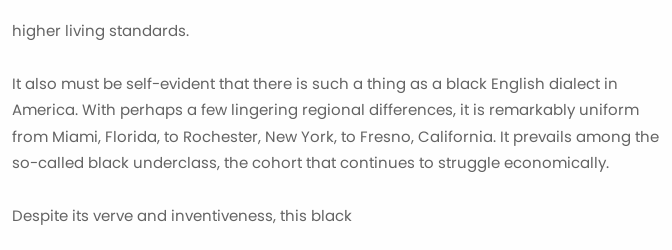higher living standards.

It also must be self-evident that there is such a thing as a black English dialect in America. With perhaps a few lingering regional differences, it is remarkably uniform from Miami, Florida, to Rochester, New York, to Fresno, California. It prevails among the so-called black underclass, the cohort that continues to struggle economically.

Despite its verve and inventiveness, this black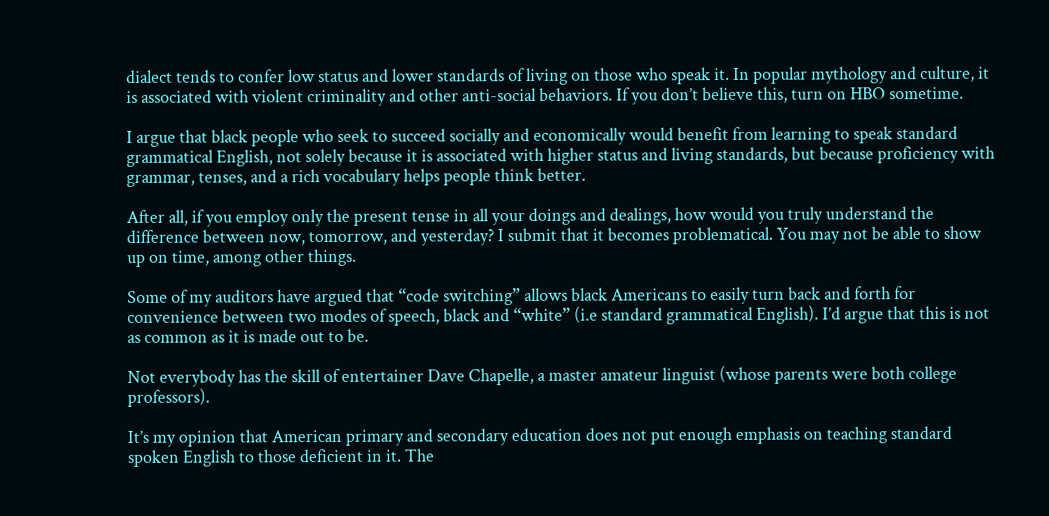dialect tends to confer low status and lower standards of living on those who speak it. In popular mythology and culture, it is associated with violent criminality and other anti-social behaviors. If you don’t believe this, turn on HBO sometime.

I argue that black people who seek to succeed socially and economically would benefit from learning to speak standard grammatical English, not solely because it is associated with higher status and living standards, but because proficiency with grammar, tenses, and a rich vocabulary helps people think better.

After all, if you employ only the present tense in all your doings and dealings, how would you truly understand the difference between now, tomorrow, and yesterday? I submit that it becomes problematical. You may not be able to show up on time, among other things.

Some of my auditors have argued that “code switching” allows black Americans to easily turn back and forth for convenience between two modes of speech, black and “white” (i.e standard grammatical English). I’d argue that this is not as common as it is made out to be.

Not everybody has the skill of entertainer Dave Chapelle, a master amateur linguist (whose parents were both college professors).

It’s my opinion that American primary and secondary education does not put enough emphasis on teaching standard spoken English to those deficient in it. The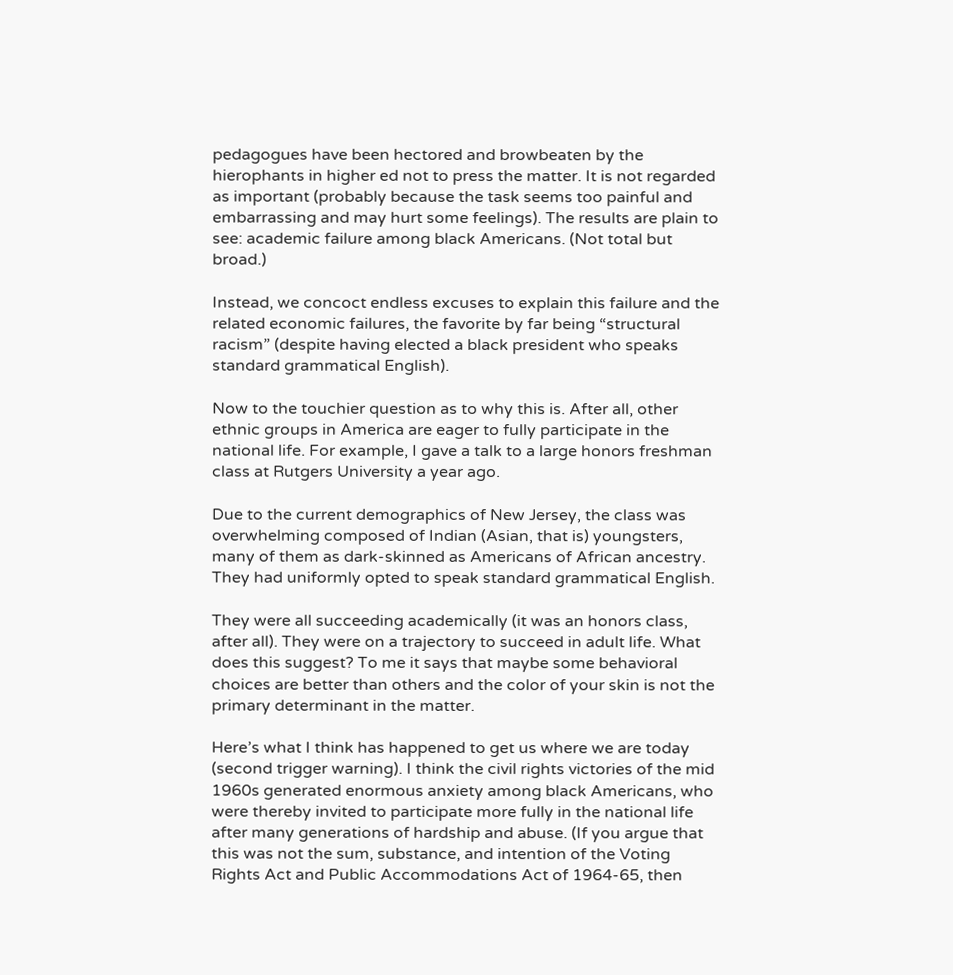pedagogues have been hectored and browbeaten by the hierophants in higher ed not to press the matter. It is not regarded as important (probably because the task seems too painful and embarrassing and may hurt some feelings). The results are plain to see: academic failure among black Americans. (Not total but broad.)

Instead, we concoct endless excuses to explain this failure and the related economic failures, the favorite by far being “structural racism” (despite having elected a black president who speaks standard grammatical English).

Now to the touchier question as to why this is. After all, other ethnic groups in America are eager to fully participate in the national life. For example, I gave a talk to a large honors freshman class at Rutgers University a year ago.

Due to the current demographics of New Jersey, the class was overwhelming composed of Indian (Asian, that is) youngsters, many of them as dark-skinned as Americans of African ancestry. They had uniformly opted to speak standard grammatical English.

They were all succeeding academically (it was an honors class, after all). They were on a trajectory to succeed in adult life. What does this suggest? To me it says that maybe some behavioral choices are better than others and the color of your skin is not the primary determinant in the matter.

Here’s what I think has happened to get us where we are today (second trigger warning). I think the civil rights victories of the mid 1960s generated enormous anxiety among black Americans, who were thereby invited to participate more fully in the national life after many generations of hardship and abuse. (If you argue that this was not the sum, substance, and intention of the Voting Rights Act and Public Accommodations Act of 1964-65, then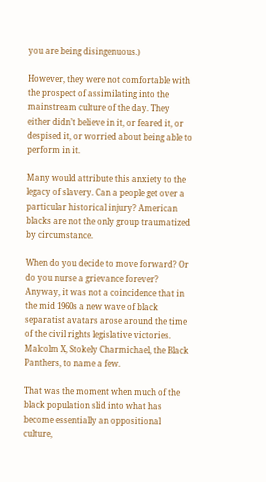you are being disingenuous.)

However, they were not comfortable with the prospect of assimilating into the mainstream culture of the day. They either didn’t believe in it, or feared it, or despised it, or worried about being able to perform in it.

Many would attribute this anxiety to the legacy of slavery. Can a people get over a particular historical injury? American blacks are not the only group traumatized by circumstance.

When do you decide to move forward? Or do you nurse a grievance forever? Anyway, it was not a coincidence that in the mid 1960s a new wave of black separatist avatars arose around the time of the civil rights legislative victories. Malcolm X, Stokely Charmichael, the Black Panthers, to name a few.

That was the moment when much of the black population slid into what has become essentially an oppositional culture,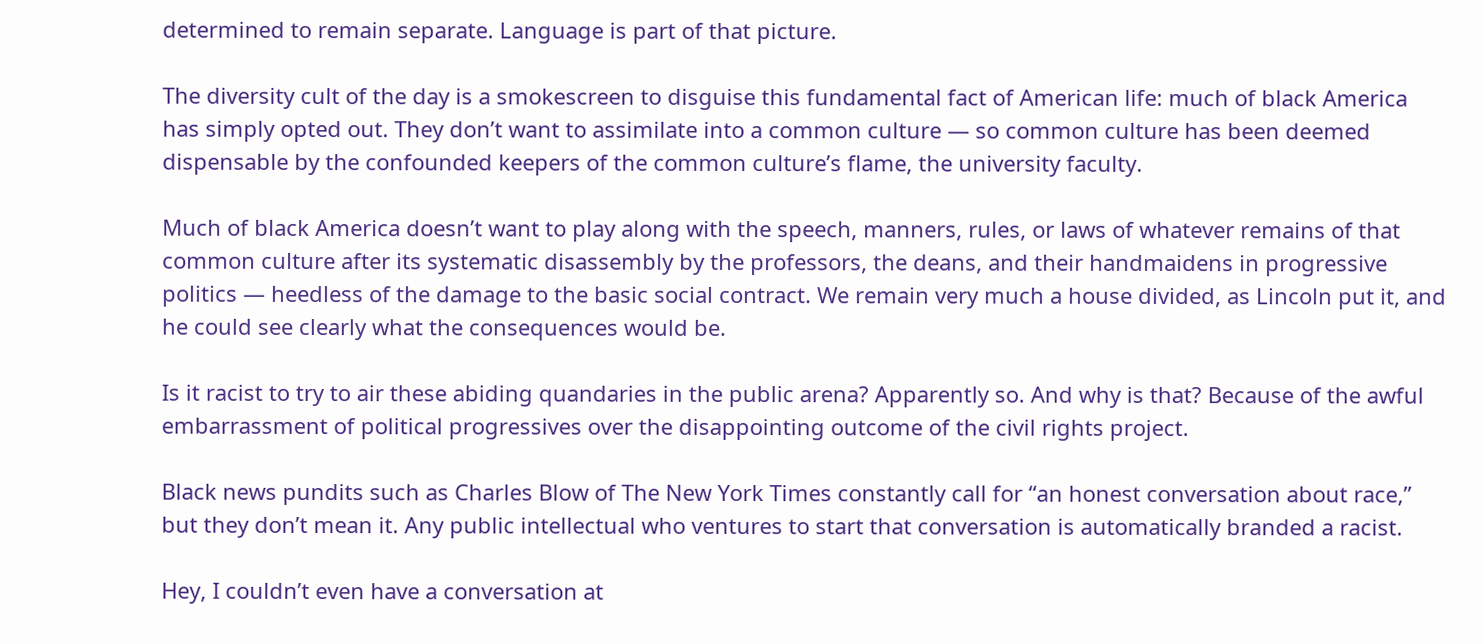determined to remain separate. Language is part of that picture.

The diversity cult of the day is a smokescreen to disguise this fundamental fact of American life: much of black America has simply opted out. They don’t want to assimilate into a common culture — so common culture has been deemed dispensable by the confounded keepers of the common culture’s flame, the university faculty.

Much of black America doesn’t want to play along with the speech, manners, rules, or laws of whatever remains of that common culture after its systematic disassembly by the professors, the deans, and their handmaidens in progressive politics — heedless of the damage to the basic social contract. We remain very much a house divided, as Lincoln put it, and he could see clearly what the consequences would be.

Is it racist to try to air these abiding quandaries in the public arena? Apparently so. And why is that? Because of the awful embarrassment of political progressives over the disappointing outcome of the civil rights project.

Black news pundits such as Charles Blow of The New York Times constantly call for “an honest conversation about race,” but they don’t mean it. Any public intellectual who ventures to start that conversation is automatically branded a racist.

Hey, I couldn’t even have a conversation at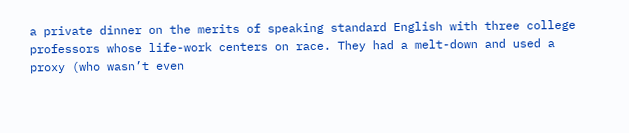a private dinner on the merits of speaking standard English with three college professors whose life-work centers on race. They had a melt-down and used a proxy (who wasn’t even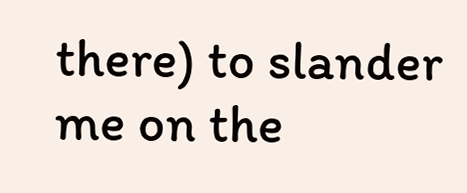there) to slander me on the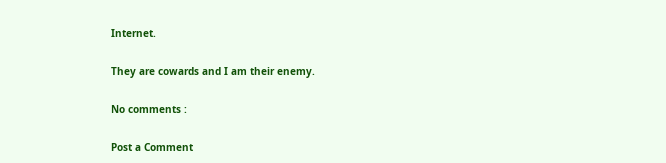Internet.

They are cowards and I am their enemy.

No comments :

Post a Comment